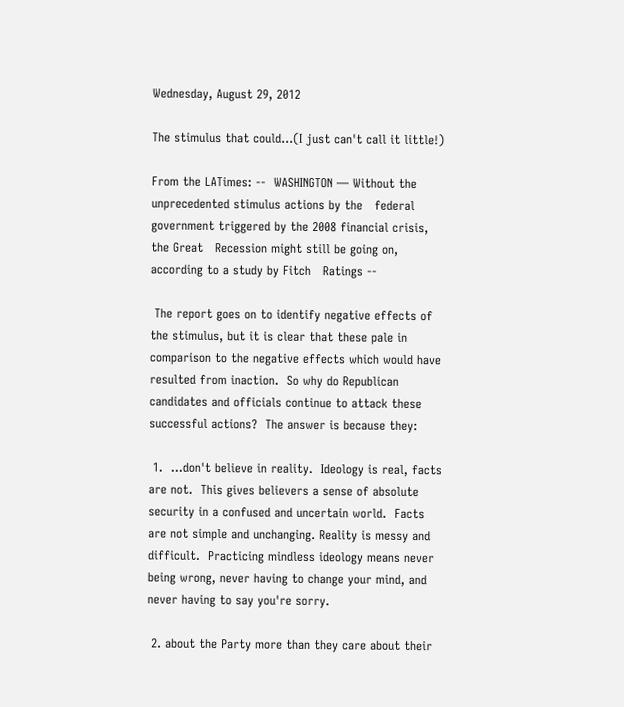Wednesday, August 29, 2012

The stimulus that could...(I just can't call it little!)

From the LATimes: --  WASHINGTON — Without the unprecedented stimulus actions by the   federal government triggered by the 2008 financial crisis, the Great   Recession might still be going on, according to a study by Fitch   Ratings --

 The report goes on to identify negative effects of the stimulus, but it is clear that these pale in comparison to the negative effects which would have resulted from inaction.  So why do Republican candidates and officials continue to attack these successful actions?  The answer is because they:

 1.  ...don't believe in reality.  Ideology is real, facts are not.  This gives believers a sense of absolute security in a confused and uncertain world.  Facts are not simple and unchanging. Reality is messy and difficult.  Practicing mindless ideology means never being wrong, never having to change your mind, and never having to say you're sorry.

 2. about the Party more than they care about their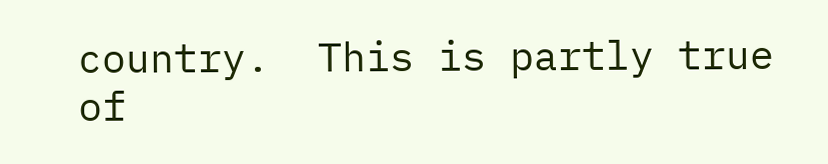country.  This is partly true of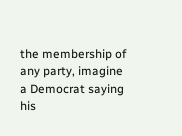the membership of any party, imagine a Democrat saying his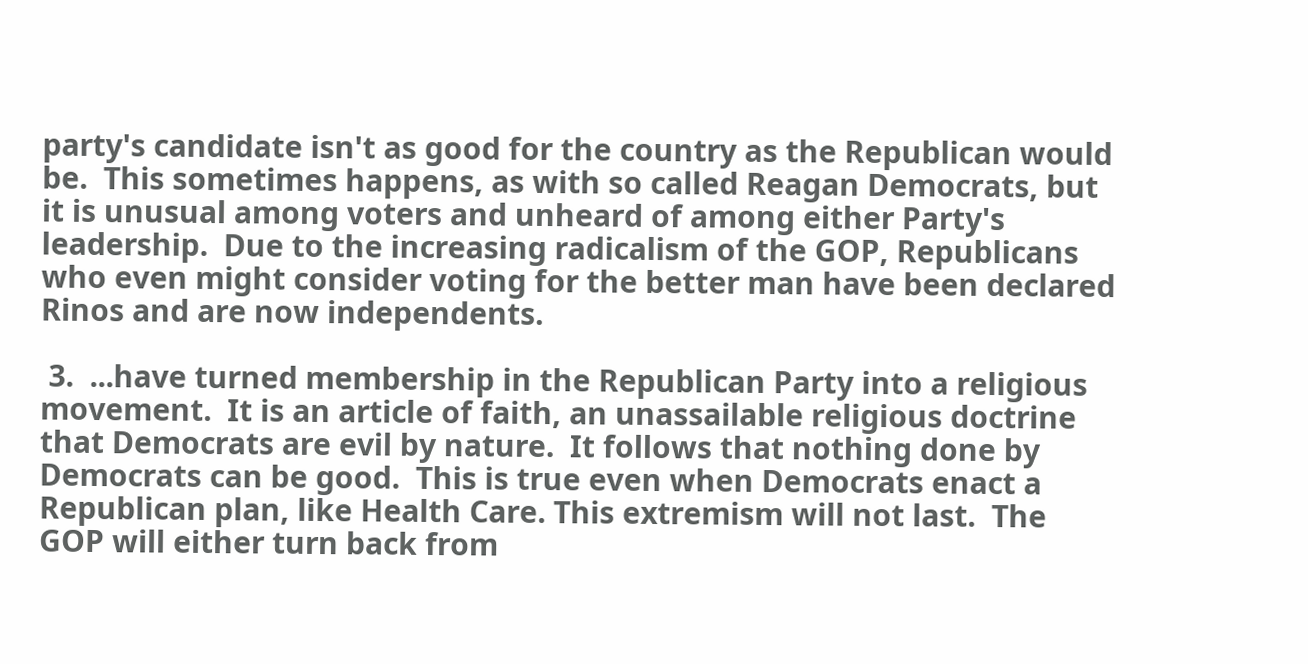party's candidate isn't as good for the country as the Republican would be.  This sometimes happens, as with so called Reagan Democrats, but it is unusual among voters and unheard of among either Party's leadership.  Due to the increasing radicalism of the GOP, Republicans who even might consider voting for the better man have been declared Rinos and are now independents.

 3.  ...have turned membership in the Republican Party into a religious movement.  It is an article of faith, an unassailable religious doctrine that Democrats are evil by nature.  It follows that nothing done by Democrats can be good.  This is true even when Democrats enact a Republican plan, like Health Care. This extremism will not last.  The GOP will either turn back from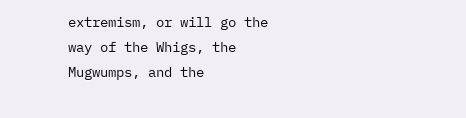extremism, or will go the way of the Whigs, the Mugwumps, and the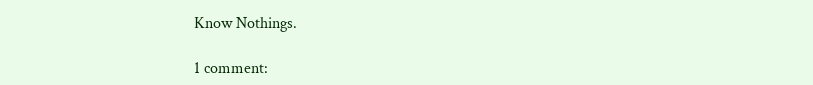Know Nothings.

1 comment: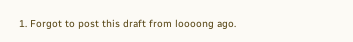1. Forgot to post this draft from loooong ago.